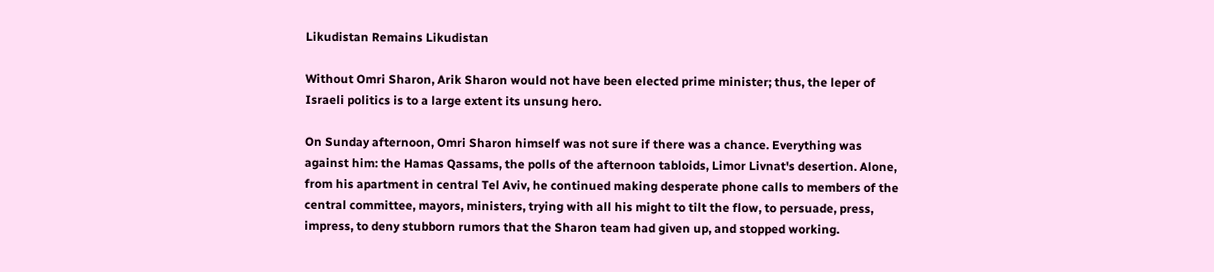Likudistan Remains Likudistan

Without Omri Sharon, Arik Sharon would not have been elected prime minister; thus, the leper of Israeli politics is to a large extent its unsung hero.

On Sunday afternoon, Omri Sharon himself was not sure if there was a chance. Everything was against him: the Hamas Qassams, the polls of the afternoon tabloids, Limor Livnat's desertion. Alone, from his apartment in central Tel Aviv, he continued making desperate phone calls to members of the central committee, mayors, ministers, trying with all his might to tilt the flow, to persuade, press, impress, to deny stubborn rumors that the Sharon team had given up, and stopped working.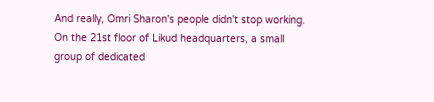And really, Omri Sharon's people didn't stop working. On the 21st floor of Likud headquarters, a small group of dedicated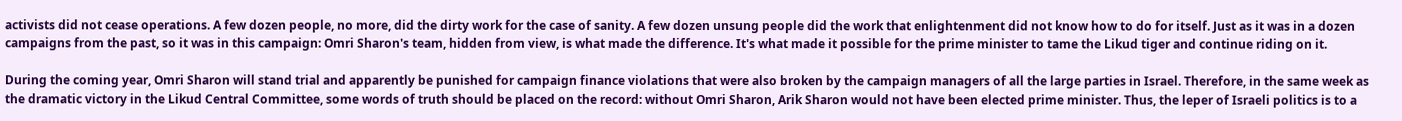activists did not cease operations. A few dozen people, no more, did the dirty work for the case of sanity. A few dozen unsung people did the work that enlightenment did not know how to do for itself. Just as it was in a dozen campaigns from the past, so it was in this campaign: Omri Sharon's team, hidden from view, is what made the difference. It's what made it possible for the prime minister to tame the Likud tiger and continue riding on it.

During the coming year, Omri Sharon will stand trial and apparently be punished for campaign finance violations that were also broken by the campaign managers of all the large parties in Israel. Therefore, in the same week as the dramatic victory in the Likud Central Committee, some words of truth should be placed on the record: without Omri Sharon, Arik Sharon would not have been elected prime minister. Thus, the leper of Israeli politics is to a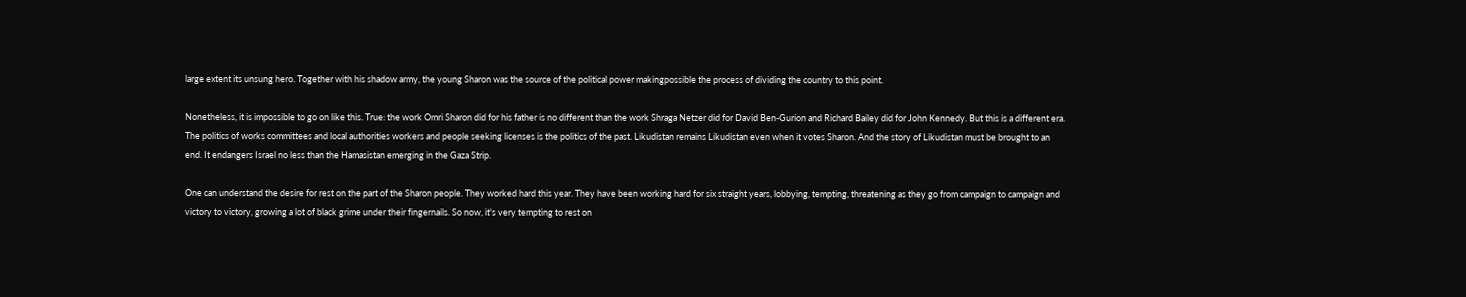large extent its unsung hero. Together with his shadow army, the young Sharon was the source of the political power makingpossible the process of dividing the country to this point.

Nonetheless, it is impossible to go on like this. True: the work Omri Sharon did for his father is no different than the work Shraga Netzer did for David Ben-Gurion and Richard Bailey did for John Kennedy. But this is a different era. The politics of works committees and local authorities workers and people seeking licenses is the politics of the past. Likudistan remains Likudistan even when it votes Sharon. And the story of Likudistan must be brought to an end. It endangers Israel no less than the Hamasistan emerging in the Gaza Strip.

One can understand the desire for rest on the part of the Sharon people. They worked hard this year. They have been working hard for six straight years, lobbying, tempting, threatening as they go from campaign to campaign and victory to victory, growing a lot of black grime under their fingernails. So now, it's very tempting to rest on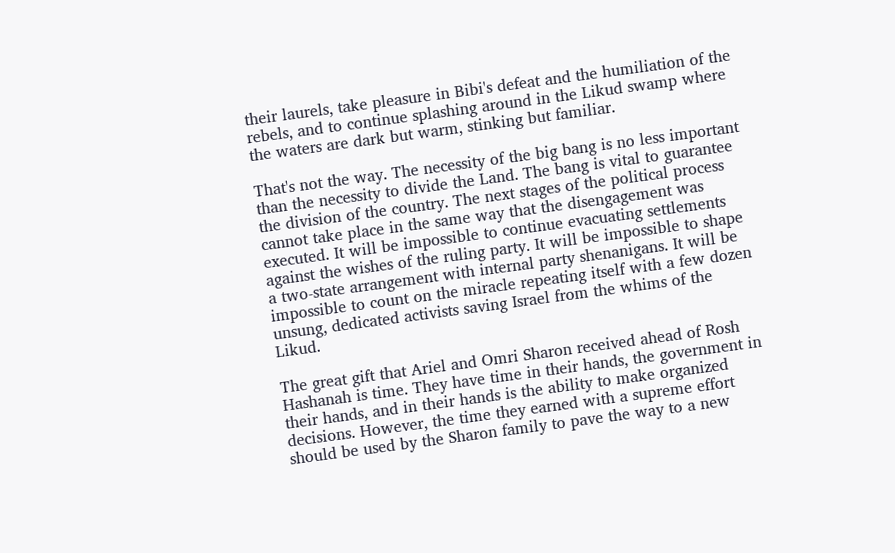their laurels, take pleasure in Bibi's defeat and the humiliation of the rebels, and to continue splashing around in the Likud swamp where the waters are dark but warm, stinking but familiar.

That's not the way. The necessity of the big bang is no less important than the necessity to divide the Land. The bang is vital to guarantee the division of the country. The next stages of the political process cannot take place in the same way that the disengagement was executed. It will be impossible to continue evacuating settlements against the wishes of the ruling party. It will be impossible to shape a two-state arrangement with internal party shenanigans. It will be impossible to count on the miracle repeating itself with a few dozen unsung, dedicated activists saving Israel from the whims of the Likud.

The great gift that Ariel and Omri Sharon received ahead of Rosh Hashanah is time. They have time in their hands, the government in their hands, and in their hands is the ability to make organized decisions. However, the time they earned with a supreme effort should be used by the Sharon family to pave the way to a new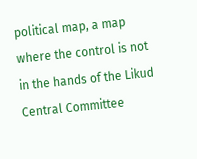political map, a map where the control is not in the hands of the Likud Central Committee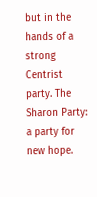but in the hands of a strong Centrist party. The Sharon Party: a party for new hope.